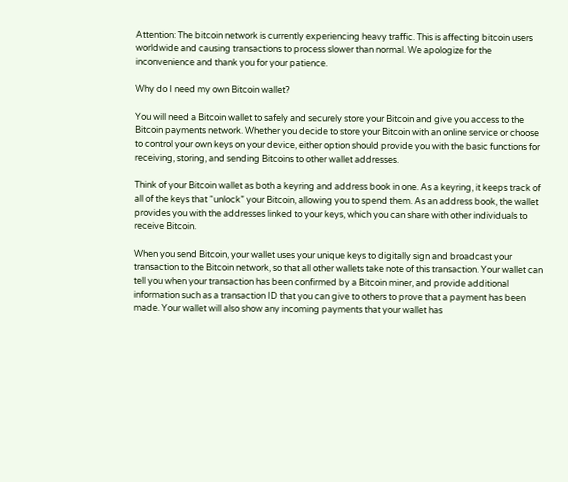Attention: The bitcoin network is currently experiencing heavy traffic. This is affecting bitcoin users worldwide and causing transactions to process slower than normal. We apologize for the inconvenience and thank you for your patience.

Why do I need my own Bitcoin wallet?

You will need a Bitcoin wallet to safely and securely store your Bitcoin and give you access to the Bitcoin payments network. Whether you decide to store your Bitcoin with an online service or choose to control your own keys on your device, either option should provide you with the basic functions for receiving, storing, and sending Bitcoins to other wallet addresses.

Think of your Bitcoin wallet as both a keyring and address book in one. As a keyring, it keeps track of all of the keys that “unlock” your Bitcoin, allowing you to spend them. As an address book, the wallet provides you with the addresses linked to your keys, which you can share with other individuals to receive Bitcoin.

When you send Bitcoin, your wallet uses your unique keys to digitally sign and broadcast your transaction to the Bitcoin network, so that all other wallets take note of this transaction. Your wallet can tell you when your transaction has been confirmed by a Bitcoin miner, and provide additional information such as a transaction ID that you can give to others to prove that a payment has been made. Your wallet will also show any incoming payments that your wallet has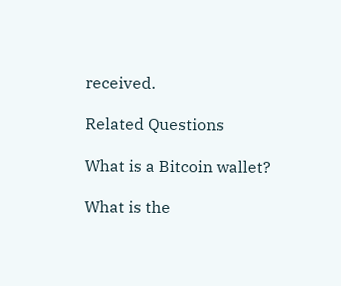received.

Related Questions

What is a Bitcoin wallet?

What is the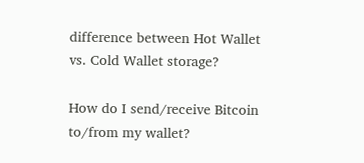difference between Hot Wallet vs. Cold Wallet storage?

How do I send/receive Bitcoin to/from my wallet?